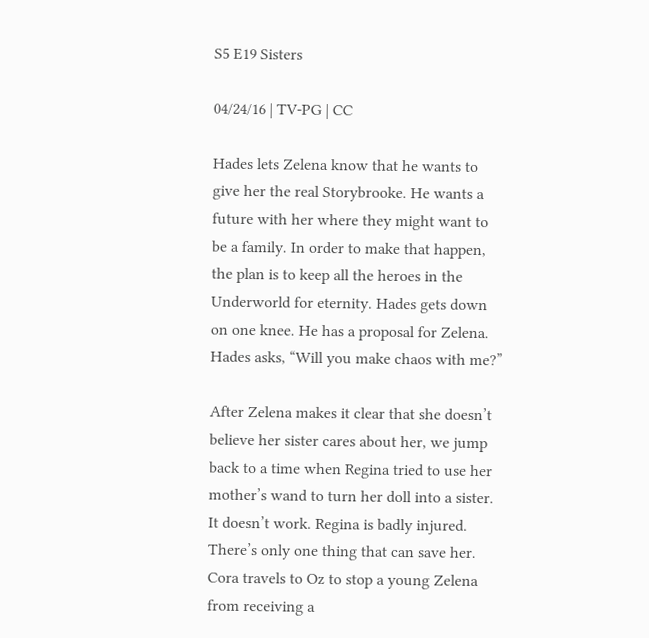S5 E19 Sisters

04/24/16 | TV-PG | CC

Hades lets Zelena know that he wants to give her the real Storybrooke. He wants a future with her where they might want to be a family. In order to make that happen, the plan is to keep all the heroes in the Underworld for eternity. Hades gets down on one knee. He has a proposal for Zelena. Hades asks, “Will you make chaos with me?”

After Zelena makes it clear that she doesn’t believe her sister cares about her, we jump back to a time when Regina tried to use her mother’s wand to turn her doll into a sister. It doesn’t work. Regina is badly injured. There’s only one thing that can save her. Cora travels to Oz to stop a young Zelena from receiving a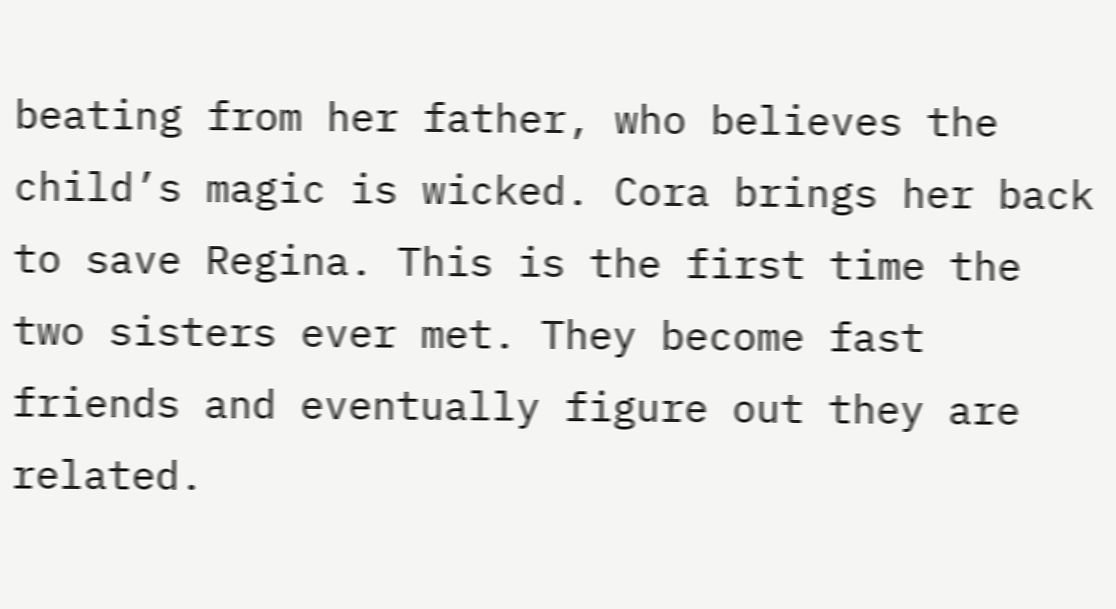beating from her father, who believes the child’s magic is wicked. Cora brings her back to save Regina. This is the first time the two sisters ever met. They become fast friends and eventually figure out they are related.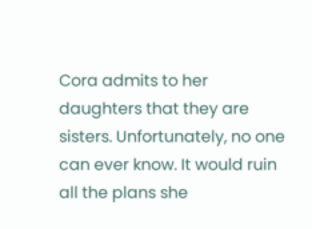Cora admits to her daughters that they are sisters. Unfortunately, no one can ever know. It would ruin all the plans she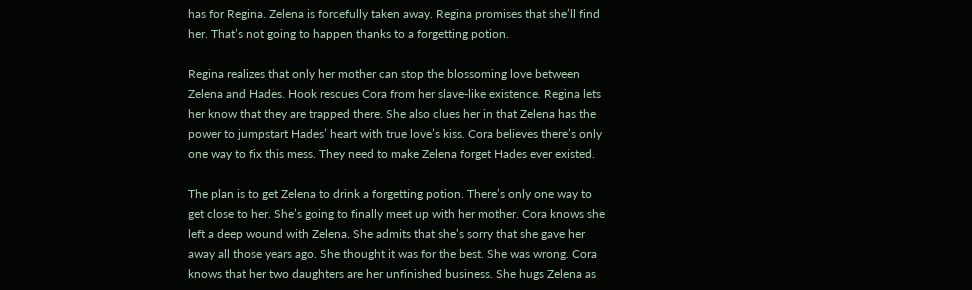has for Regina. Zelena is forcefully taken away. Regina promises that she’ll find her. That’s not going to happen thanks to a forgetting potion.

Regina realizes that only her mother can stop the blossoming love between Zelena and Hades. Hook rescues Cora from her slave-like existence. Regina lets her know that they are trapped there. She also clues her in that Zelena has the power to jumpstart Hades’ heart with true love’s kiss. Cora believes there’s only one way to fix this mess. They need to make Zelena forget Hades ever existed.

The plan is to get Zelena to drink a forgetting potion. There’s only one way to get close to her. She’s going to finally meet up with her mother. Cora knows she left a deep wound with Zelena. She admits that she’s sorry that she gave her away all those years ago. She thought it was for the best. She was wrong. Cora knows that her two daughters are her unfinished business. She hugs Zelena as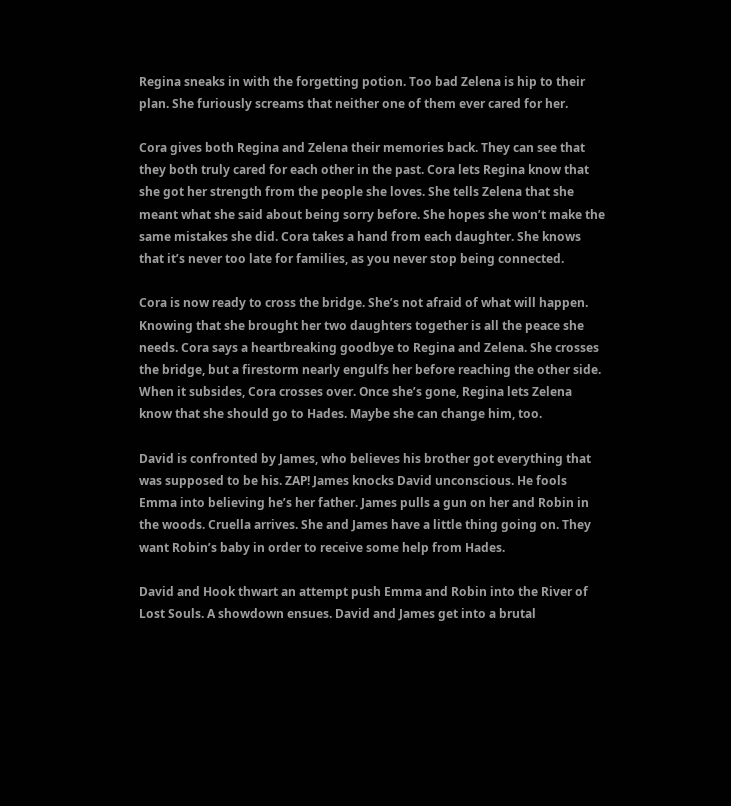Regina sneaks in with the forgetting potion. Too bad Zelena is hip to their plan. She furiously screams that neither one of them ever cared for her.

Cora gives both Regina and Zelena their memories back. They can see that they both truly cared for each other in the past. Cora lets Regina know that she got her strength from the people she loves. She tells Zelena that she meant what she said about being sorry before. She hopes she won’t make the same mistakes she did. Cora takes a hand from each daughter. She knows that it’s never too late for families, as you never stop being connected.

Cora is now ready to cross the bridge. She’s not afraid of what will happen. Knowing that she brought her two daughters together is all the peace she needs. Cora says a heartbreaking goodbye to Regina and Zelena. She crosses the bridge, but a firestorm nearly engulfs her before reaching the other side. When it subsides, Cora crosses over. Once she’s gone, Regina lets Zelena know that she should go to Hades. Maybe she can change him, too.

David is confronted by James, who believes his brother got everything that was supposed to be his. ZAP! James knocks David unconscious. He fools Emma into believing he’s her father. James pulls a gun on her and Robin in the woods. Cruella arrives. She and James have a little thing going on. They want Robin’s baby in order to receive some help from Hades.

David and Hook thwart an attempt push Emma and Robin into the River of Lost Souls. A showdown ensues. David and James get into a brutal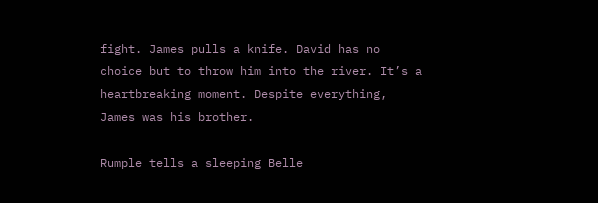fight. James pulls a knife. David has no choice but to throw him into the river. It’s a heartbreaking moment. Despite everything, James was his brother.

Rumple tells a sleeping Belle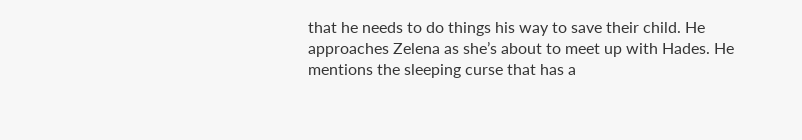that he needs to do things his way to save their child. He approaches Zelena as she’s about to meet up with Hades. He mentions the sleeping curse that has a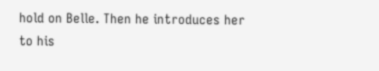hold on Belle. Then he introduces her to his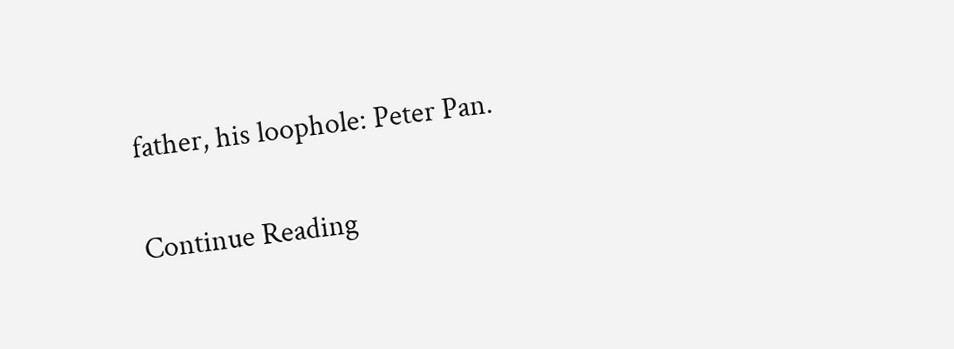father, his loophole: Peter Pan.

Continue Reading